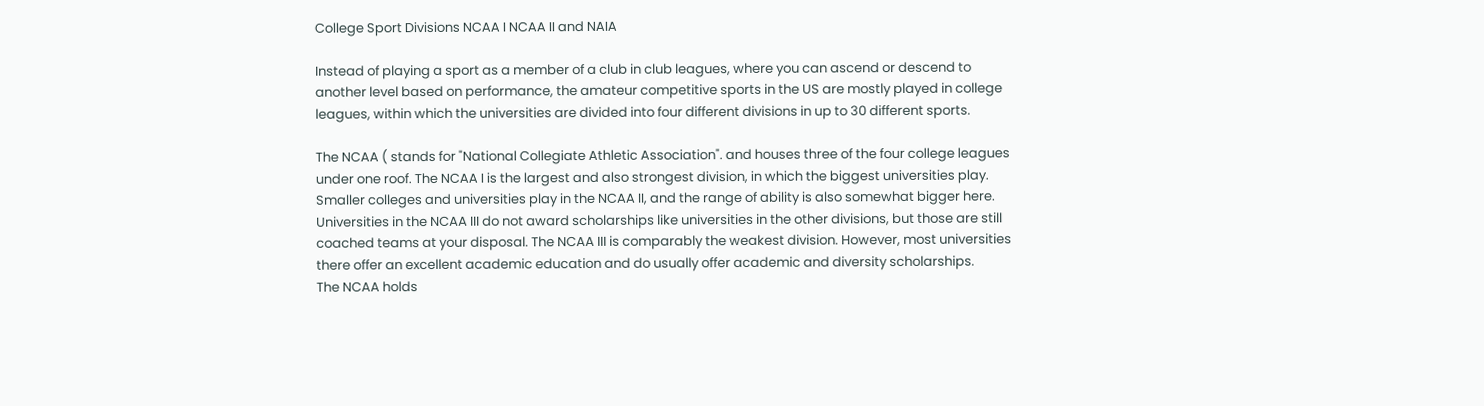College Sport Divisions NCAA I NCAA II and NAIA

Instead of playing a sport as a member of a club in club leagues, where you can ascend or descend to another level based on performance, the amateur competitive sports in the US are mostly played in college leagues, within which the universities are divided into four different divisions in up to 30 different sports.

The NCAA ( stands for "National Collegiate Athletic Association". and houses three of the four college leagues under one roof. The NCAA I is the largest and also strongest division, in which the biggest universities play.
Smaller colleges and universities play in the NCAA II, and the range of ability is also somewhat bigger here. Universities in the NCAA III do not award scholarships like universities in the other divisions, but those are still coached teams at your disposal. The NCAA III is comparably the weakest division. However, most universities there offer an excellent academic education and do usually offer academic and diversity scholarships.
The NCAA holds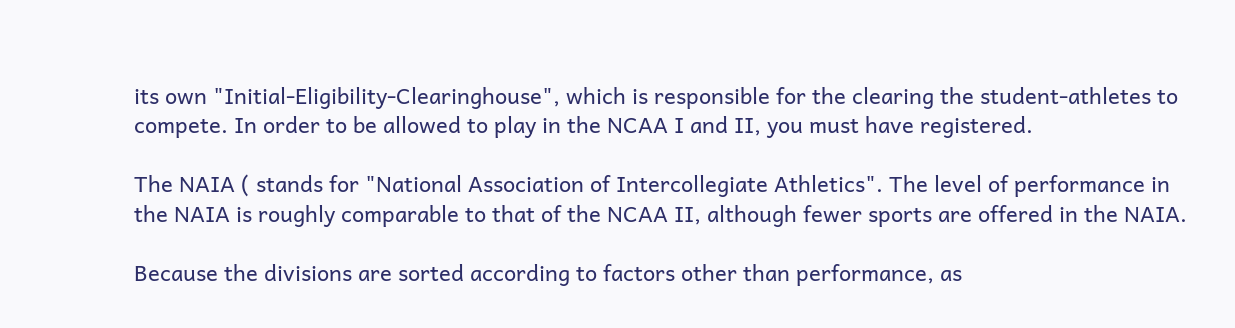its own "Initial-Eligibility-Clearinghouse", which is responsible for the clearing the student-athletes to compete. In order to be allowed to play in the NCAA I and II, you must have registered.

The NAIA ( stands for "National Association of Intercollegiate Athletics". The level of performance in the NAIA is roughly comparable to that of the NCAA II, although fewer sports are offered in the NAIA.

Because the divisions are sorted according to factors other than performance, as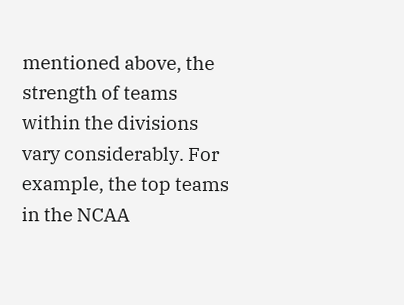mentioned above, the strength of teams within the divisions vary considerably. For example, the top teams in the NCAA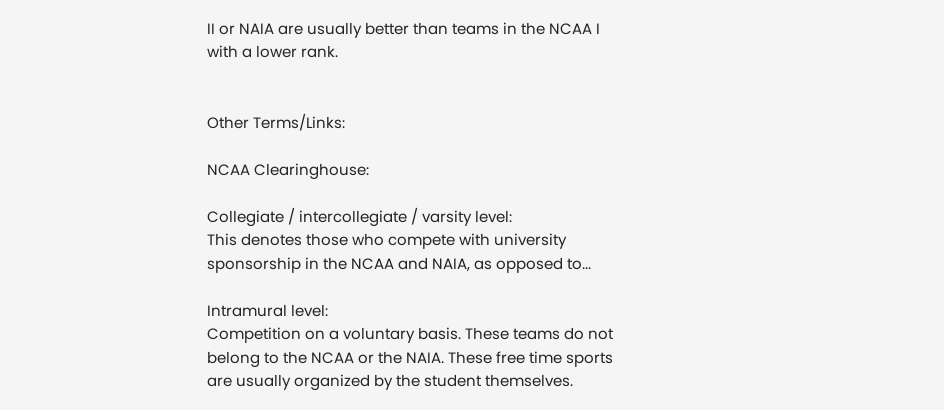II or NAIA are usually better than teams in the NCAA I with a lower rank.


Other Terms/Links:

NCAA Clearinghouse:

Collegiate / intercollegiate / varsity level:
This denotes those who compete with university sponsorship in the NCAA and NAIA, as opposed to...

Intramural level:
Competition on a voluntary basis. These teams do not belong to the NCAA or the NAIA. These free time sports are usually organized by the student themselves.